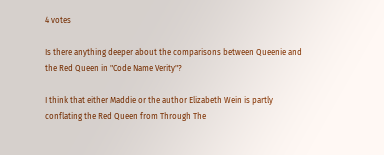4 votes

Is there anything deeper about the comparisons between Queenie and the Red Queen in "Code Name Verity"?

I think that either Maddie or the author Elizabeth Wein is partly conflating the Red Queen from Through The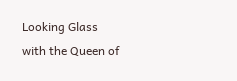Looking Glass with the Queen of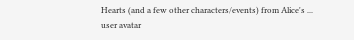Hearts (and a few other characters/events) from Alice's ...
user avatar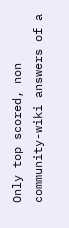Only top scored, non community-wiki answers of a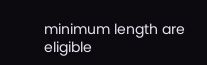minimum length are eligible